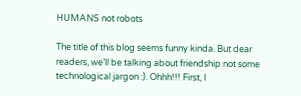HUMANS not robots

The title of this blog seems funny kinda. But dear readers, we’ll be talking about friendship not some technological jargon :). Ohhh!!! First, I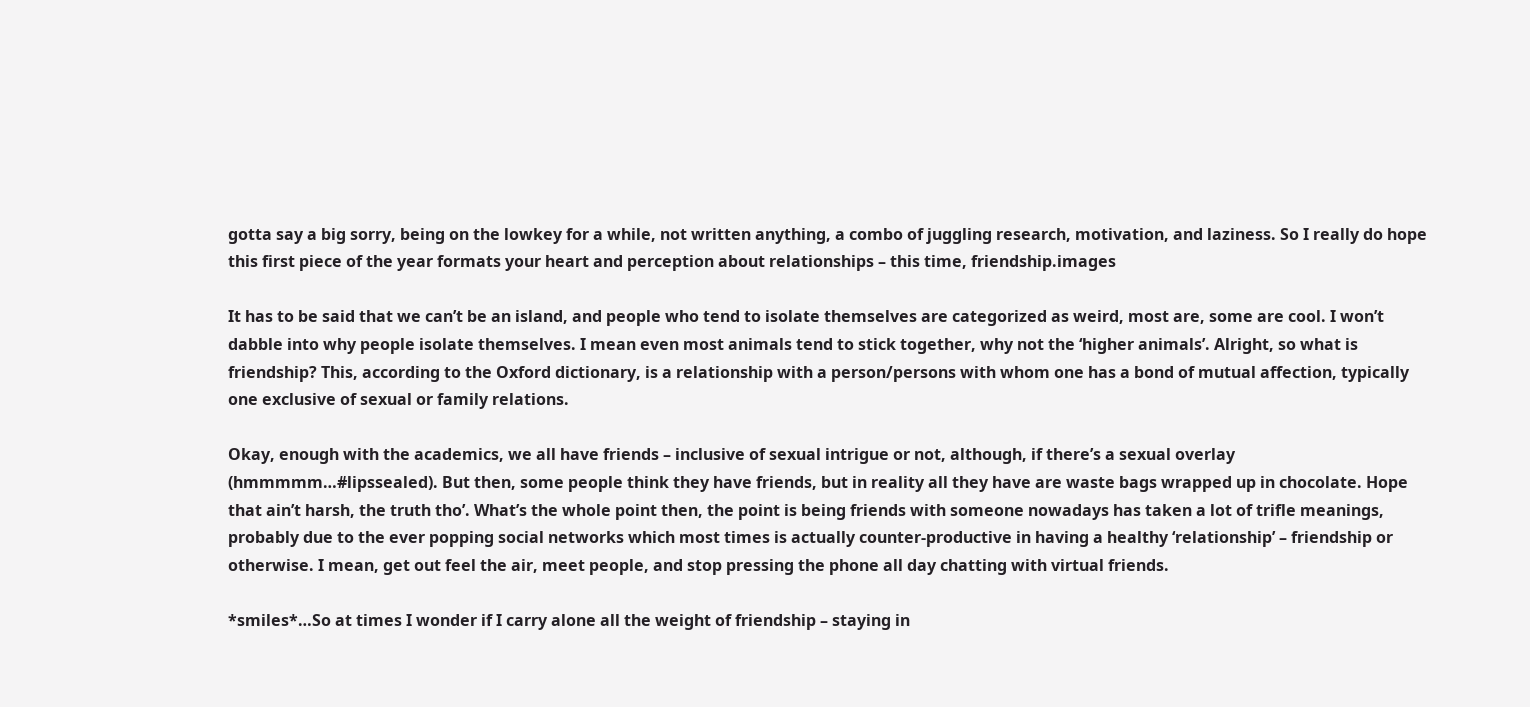gotta say a big sorry, being on the lowkey for a while, not written anything, a combo of juggling research, motivation, and laziness. So I really do hope this first piece of the year formats your heart and perception about relationships – this time, friendship.images

It has to be said that we can’t be an island, and people who tend to isolate themselves are categorized as weird, most are, some are cool. I won’t dabble into why people isolate themselves. I mean even most animals tend to stick together, why not the ‘higher animals’. Alright, so what is friendship? This, according to the Oxford dictionary, is a relationship with a person/persons with whom one has a bond of mutual affection, typically one exclusive of sexual or family relations.

Okay, enough with the academics, we all have friends – inclusive of sexual intrigue or not, although, if there’s a sexual overlay (hmmmmm…#lipssealed). But then, some people think they have friends, but in reality all they have are waste bags wrapped up in chocolate. Hope that ain’t harsh, the truth tho’. What’s the whole point then, the point is being friends with someone nowadays has taken a lot of trifle meanings, probably due to the ever popping social networks which most times is actually counter-productive in having a healthy ‘relationship’ – friendship or otherwise. I mean, get out feel the air, meet people, and stop pressing the phone all day chatting with virtual friends.

*smiles*…So at times I wonder if I carry alone all the weight of friendship – staying in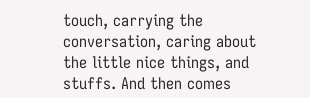touch, carrying the conversation, caring about the little nice things, and stuffs. And then comes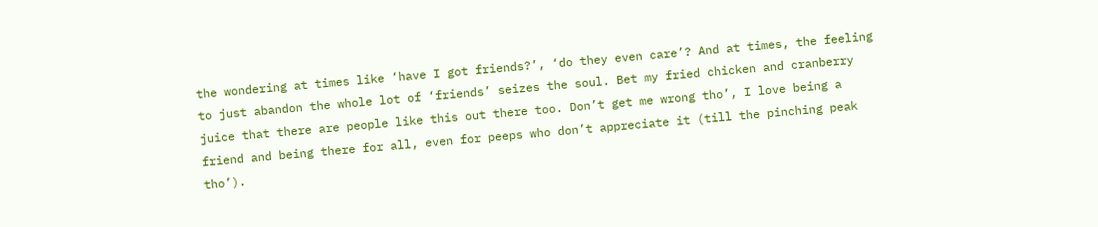the wondering at times like ‘have I got friends?’, ‘do they even care’? And at times, the feeling to just abandon the whole lot of ‘friends’ seizes the soul. Bet my fried chicken and cranberry juice that there are people like this out there too. Don’t get me wrong tho’, I love being a friend and being there for all, even for peeps who don’t appreciate it (till the pinching peak tho’).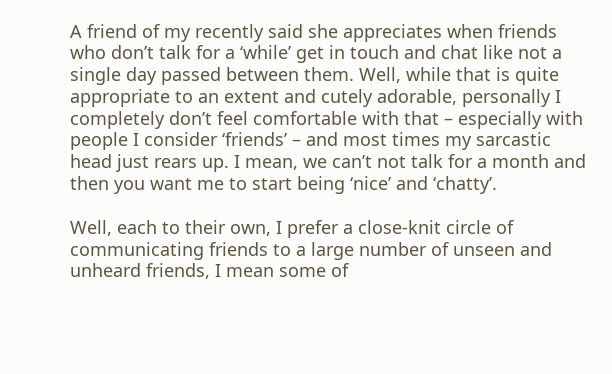A friend of my recently said she appreciates when friends who don’t talk for a ‘while’ get in touch and chat like not a single day passed between them. Well, while that is quite appropriate to an extent and cutely adorable, personally I completely don’t feel comfortable with that – especially with people I consider ‘friends’ – and most times my sarcastic head just rears up. I mean, we can’t not talk for a month and then you want me to start being ‘nice’ and ‘chatty’.

Well, each to their own, I prefer a close-knit circle of communicating friends to a large number of unseen and unheard friends, I mean some of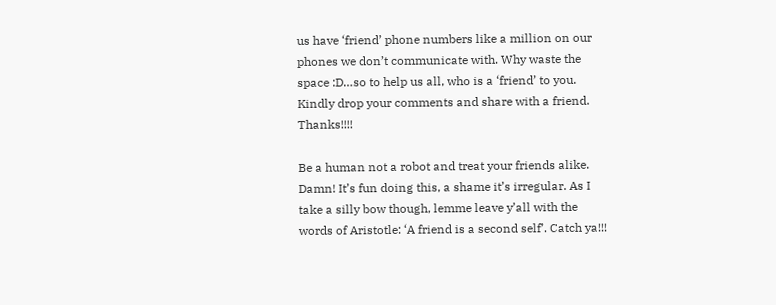us have ‘friend’ phone numbers like a million on our phones we don’t communicate with. Why waste the space :D…so to help us all, who is a ‘friend’ to you. Kindly drop your comments and share with a friend. Thanks!!!!

Be a human not a robot and treat your friends alike. Damn! It’s fun doing this, a shame it’s irregular. As I take a silly bow though, lemme leave y’all with the words of Aristotle: ‘A friend is a second self’. Catch ya!!!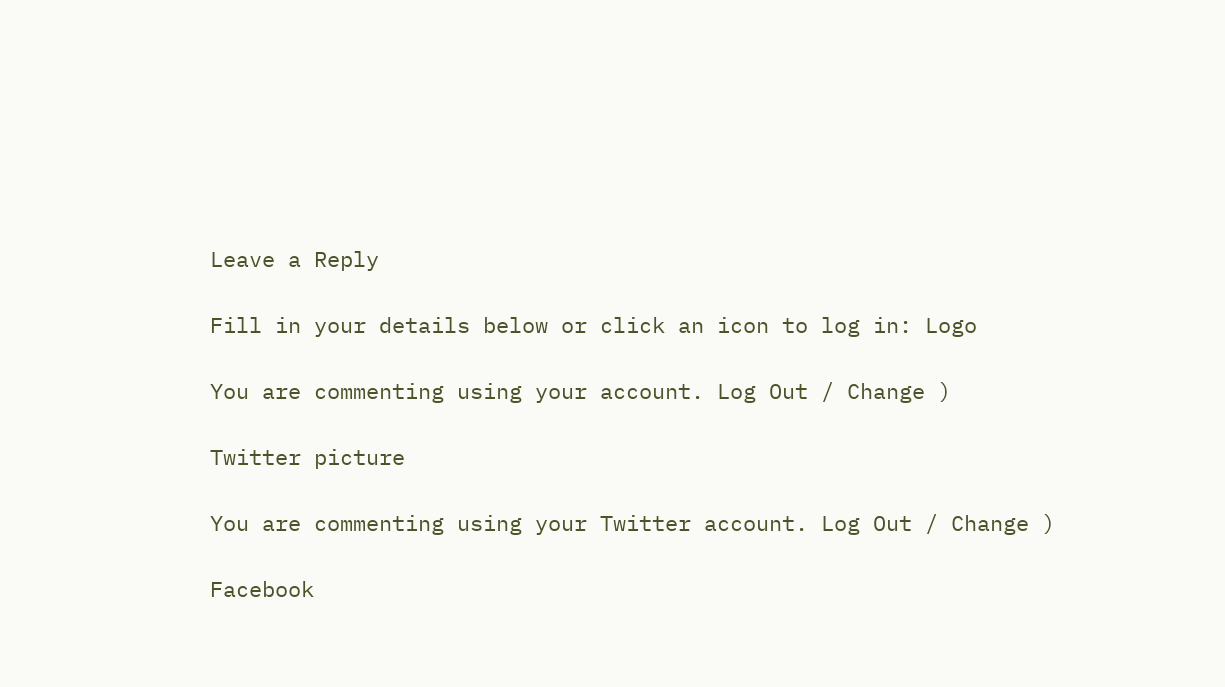Leave a Reply

Fill in your details below or click an icon to log in: Logo

You are commenting using your account. Log Out / Change )

Twitter picture

You are commenting using your Twitter account. Log Out / Change )

Facebook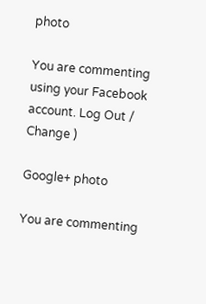photo

You are commenting using your Facebook account. Log Out / Change )

Google+ photo

You are commenting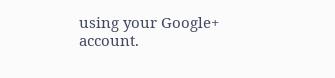using your Google+ account.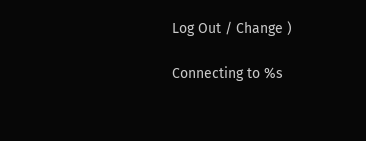Log Out / Change )

Connecting to %s